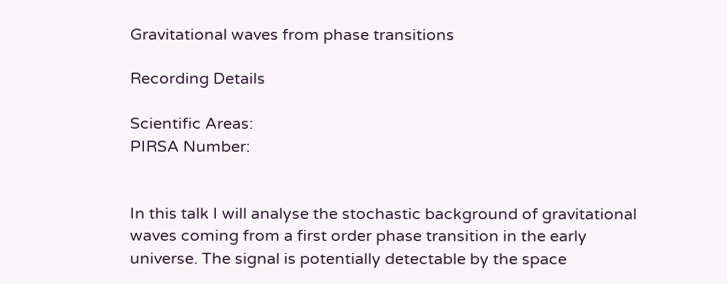Gravitational waves from phase transitions

Recording Details

Scientific Areas:
PIRSA Number:


In this talk I will analyse the stochastic background of gravitational waves coming from a first order phase transition in the early universe. The signal is potentially detectable by the space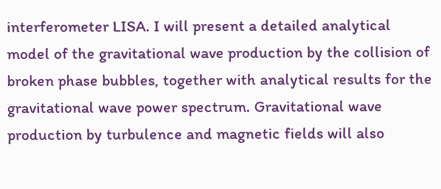interferometer LISA. I will present a detailed analytical model of the gravitational wave production by the collision of broken phase bubbles, together with analytical results for the gravitational wave power spectrum. Gravitational wave production by turbulence and magnetic fields will also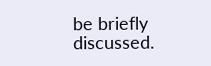be briefly discussed.